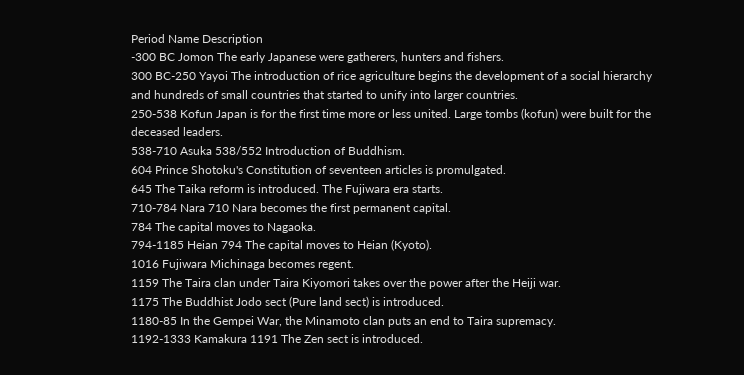Period Name Description
-300 BC Jomon The early Japanese were gatherers, hunters and fishers.
300 BC-250 Yayoi The introduction of rice agriculture begins the development of a social hierarchy and hundreds of small countries that started to unify into larger countries.
250-538 Kofun Japan is for the first time more or less united. Large tombs (kofun) were built for the deceased leaders.
538-710 Asuka 538/552 Introduction of Buddhism.
604 Prince Shotoku's Constitution of seventeen articles is promulgated.
645 The Taika reform is introduced. The Fujiwara era starts.
710-784 Nara 710 Nara becomes the first permanent capital.
784 The capital moves to Nagaoka.
794-1185 Heian 794 The capital moves to Heian (Kyoto).
1016 Fujiwara Michinaga becomes regent.
1159 The Taira clan under Taira Kiyomori takes over the power after the Heiji war.
1175 The Buddhist Jodo sect (Pure land sect) is introduced.
1180-85 In the Gempei War, the Minamoto clan puts an end to Taira supremacy.
1192-1333 Kamakura 1191 The Zen sect is introduced.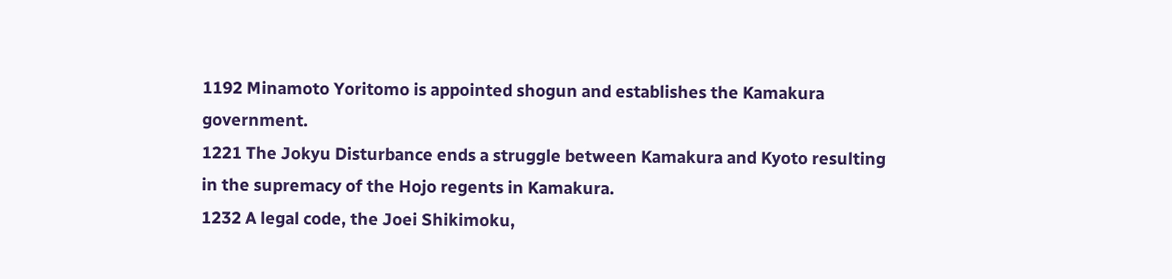1192 Minamoto Yoritomo is appointed shogun and establishes the Kamakura government.
1221 The Jokyu Disturbance ends a struggle between Kamakura and Kyoto resulting in the supremacy of the Hojo regents in Kamakura.
1232 A legal code, the Joei Shikimoku,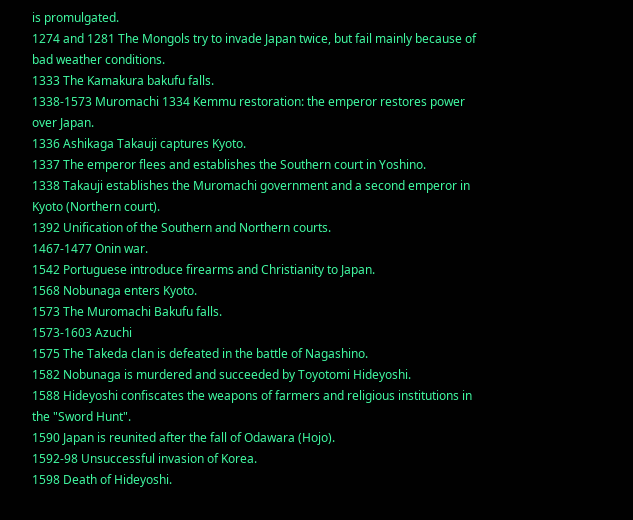is promulgated.
1274 and 1281 The Mongols try to invade Japan twice, but fail mainly because of bad weather conditions.
1333 The Kamakura bakufu falls.
1338-1573 Muromachi 1334 Kemmu restoration: the emperor restores power over Japan.
1336 Ashikaga Takauji captures Kyoto.
1337 The emperor flees and establishes the Southern court in Yoshino.
1338 Takauji establishes the Muromachi government and a second emperor in Kyoto (Northern court).
1392 Unification of the Southern and Northern courts.
1467-1477 Onin war.
1542 Portuguese introduce firearms and Christianity to Japan.
1568 Nobunaga enters Kyoto.
1573 The Muromachi Bakufu falls.
1573-1603 Azuchi
1575 The Takeda clan is defeated in the battle of Nagashino.
1582 Nobunaga is murdered and succeeded by Toyotomi Hideyoshi.
1588 Hideyoshi confiscates the weapons of farmers and religious institutions in the "Sword Hunt".
1590 Japan is reunited after the fall of Odawara (Hojo).
1592-98 Unsuccessful invasion of Korea.
1598 Death of Hideyoshi.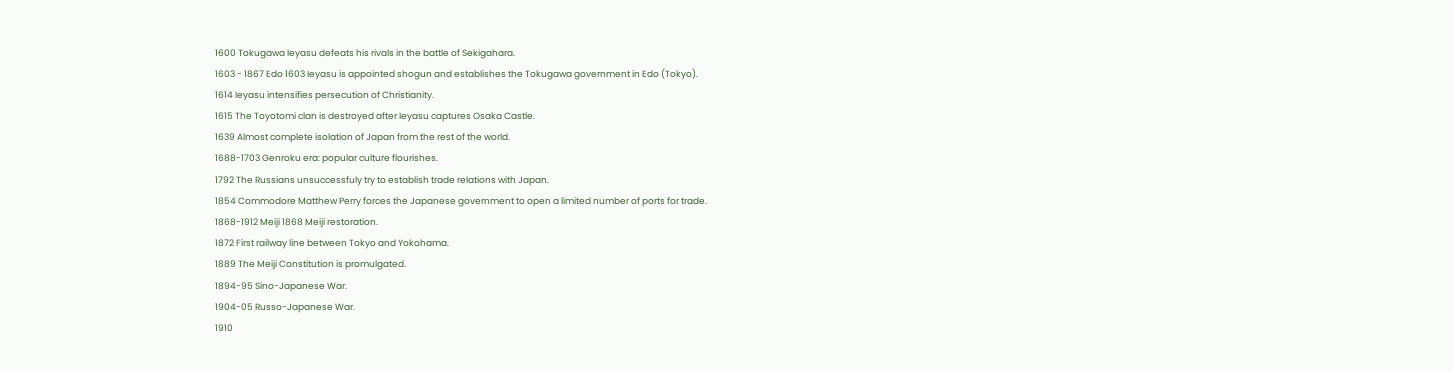1600 Tokugawa Ieyasu defeats his rivals in the battle of Sekigahara.
1603 - 1867 Edo 1603 Ieyasu is appointed shogun and establishes the Tokugawa government in Edo (Tokyo).
1614 Ieyasu intensifies persecution of Christianity.
1615 The Toyotomi clan is destroyed after Ieyasu captures Osaka Castle.
1639 Almost complete isolation of Japan from the rest of the world.
1688-1703 Genroku era: popular culture flourishes.
1792 The Russians unsuccessfuly try to establish trade relations with Japan.
1854 Commodore Matthew Perry forces the Japanese government to open a limited number of ports for trade.
1868-1912 Meiji 1868 Meiji restoration.
1872 First railway line between Tokyo and Yokohama.
1889 The Meiji Constitution is promulgated.
1894-95 Sino-Japanese War.
1904-05 Russo-Japanese War.
1910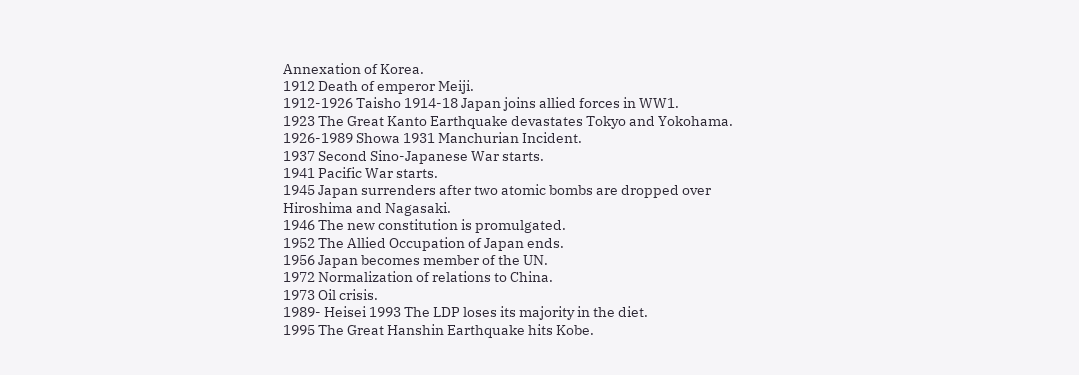Annexation of Korea.
1912 Death of emperor Meiji.
1912-1926 Taisho 1914-18 Japan joins allied forces in WW1.
1923 The Great Kanto Earthquake devastates Tokyo and Yokohama.
1926-1989 Showa 1931 Manchurian Incident.
1937 Second Sino-Japanese War starts.
1941 Pacific War starts.
1945 Japan surrenders after two atomic bombs are dropped over Hiroshima and Nagasaki.
1946 The new constitution is promulgated.
1952 The Allied Occupation of Japan ends.
1956 Japan becomes member of the UN.
1972 Normalization of relations to China.
1973 Oil crisis.
1989- Heisei 1993 The LDP loses its majority in the diet.
1995 The Great Hanshin Earthquake hits Kobe.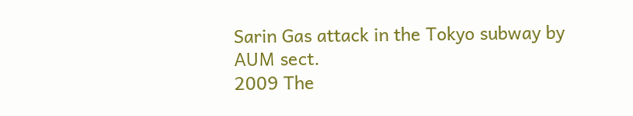Sarin Gas attack in the Tokyo subway by AUM sect.
2009 The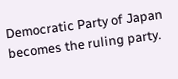Democratic Party of Japan becomes the ruling party.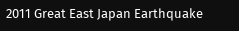2011 Great East Japan Earthquake